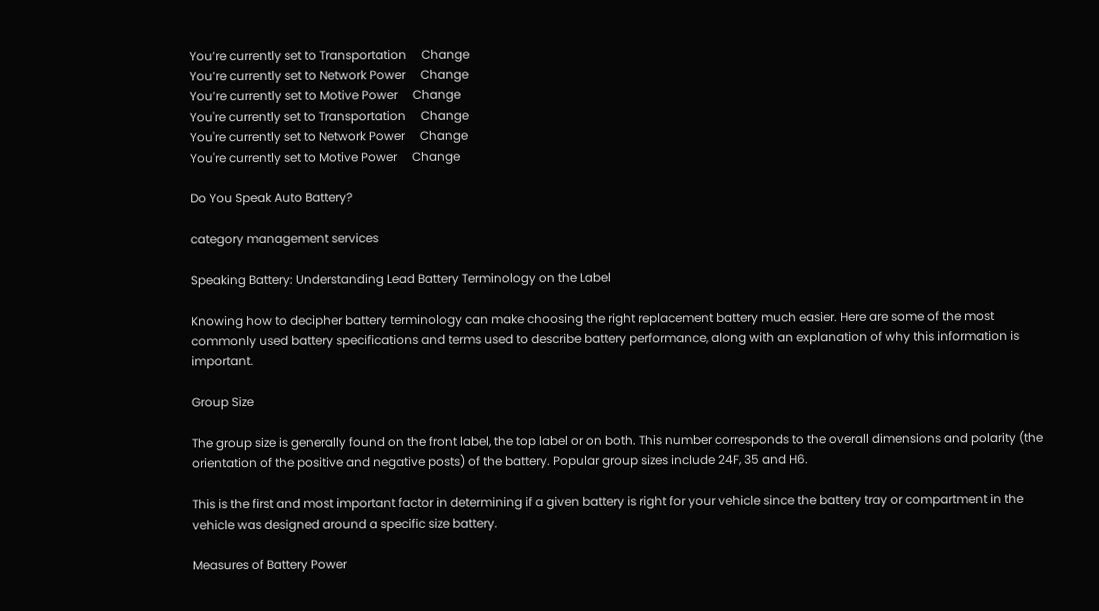You’re currently set to Transportation     Change
You’re currently set to Network Power     Change
You’re currently set to Motive Power     Change
You're currently set to Transportation     Change
You're currently set to Network Power     Change
You're currently set to Motive Power     Change

Do You Speak Auto Battery?

category management services

Speaking Battery: Understanding Lead Battery Terminology on the Label

Knowing how to decipher battery terminology can make choosing the right replacement battery much easier. Here are some of the most commonly used battery specifications and terms used to describe battery performance, along with an explanation of why this information is important.

Group Size

The group size is generally found on the front label, the top label or on both. This number corresponds to the overall dimensions and polarity (the orientation of the positive and negative posts) of the battery. Popular group sizes include 24F, 35 and H6.

This is the first and most important factor in determining if a given battery is right for your vehicle since the battery tray or compartment in the vehicle was designed around a specific size battery.

Measures of Battery Power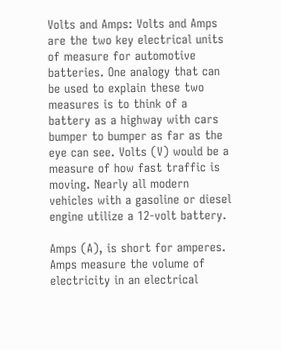Volts and Amps: Volts and Amps are the two key electrical units of measure for automotive batteries. One analogy that can be used to explain these two measures is to think of a battery as a highway with cars bumper to bumper as far as the eye can see. Volts (V) would be a measure of how fast traffic is moving. Nearly all modern vehicles with a gasoline or diesel engine utilize a 12-volt battery.

Amps (A), is short for amperes. Amps measure the volume of electricity in an electrical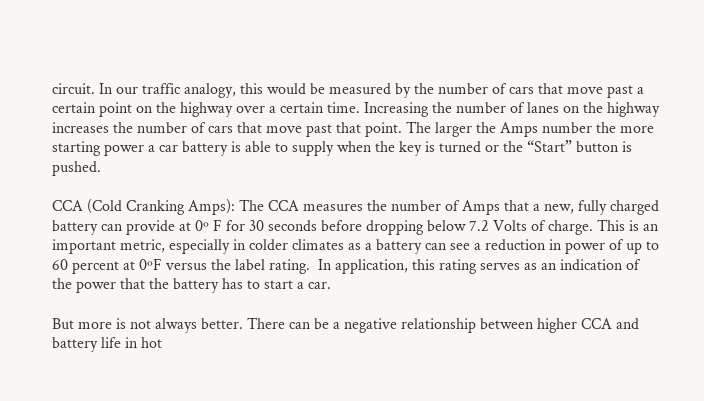circuit. In our traffic analogy, this would be measured by the number of cars that move past a certain point on the highway over a certain time. Increasing the number of lanes on the highway increases the number of cars that move past that point. The larger the Amps number the more starting power a car battery is able to supply when the key is turned or the “Start” button is pushed.

CCA (Cold Cranking Amps): The CCA measures the number of Amps that a new, fully charged battery can provide at 0º F for 30 seconds before dropping below 7.2 Volts of charge. This is an important metric, especially in colder climates as a battery can see a reduction in power of up to 60 percent at 0ºF versus the label rating.  In application, this rating serves as an indication of the power that the battery has to start a car.

But more is not always better. There can be a negative relationship between higher CCA and battery life in hot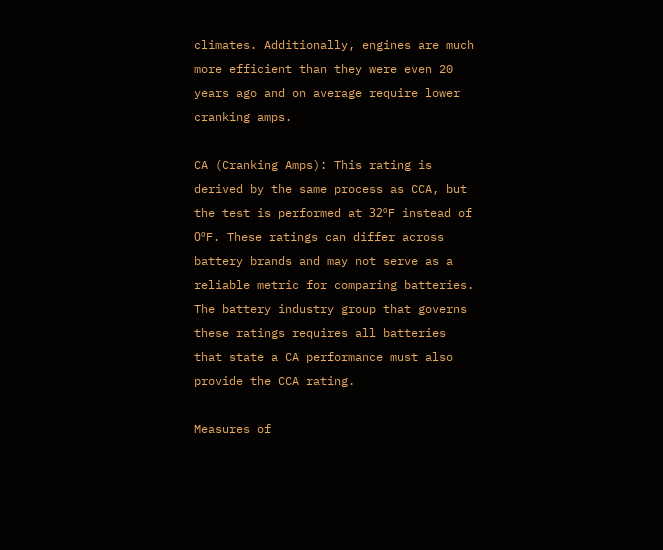climates. Additionally, engines are much more efficient than they were even 20 years ago and on average require lower cranking amps.

CA (Cranking Amps): This rating is derived by the same process as CCA, but the test is performed at 32ºF instead of 0ºF. These ratings can differ across battery brands and may not serve as a reliable metric for comparing batteries. The battery industry group that governs these ratings requires all batteries that state a CA performance must also provide the CCA rating.

Measures of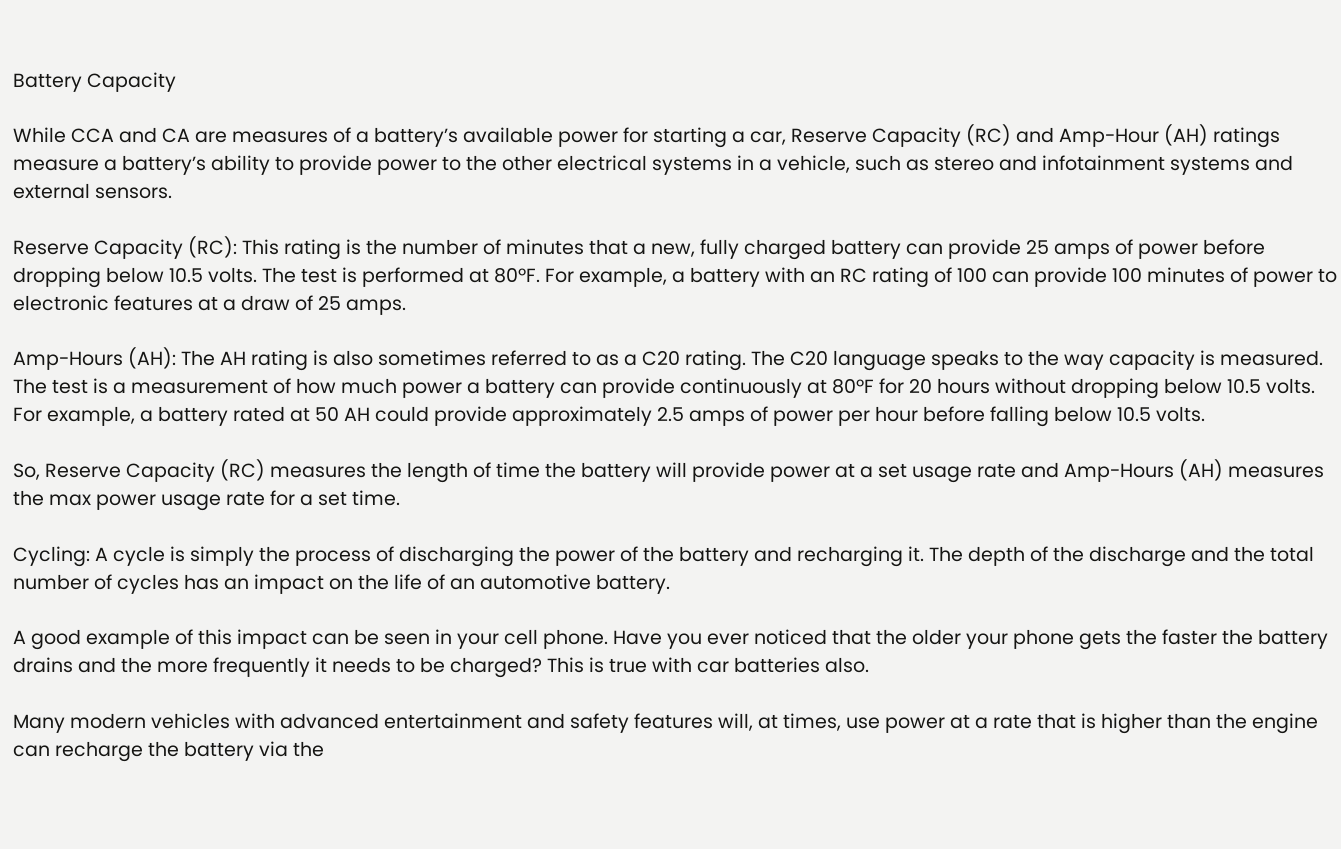Battery Capacity

While CCA and CA are measures of a battery’s available power for starting a car, Reserve Capacity (RC) and Amp-Hour (AH) ratings measure a battery’s ability to provide power to the other electrical systems in a vehicle, such as stereo and infotainment systems and external sensors.

Reserve Capacity (RC): This rating is the number of minutes that a new, fully charged battery can provide 25 amps of power before dropping below 10.5 volts. The test is performed at 80ºF. For example, a battery with an RC rating of 100 can provide 100 minutes of power to electronic features at a draw of 25 amps.

Amp-Hours (AH): The AH rating is also sometimes referred to as a C20 rating. The C20 language speaks to the way capacity is measured. The test is a measurement of how much power a battery can provide continuously at 80ºF for 20 hours without dropping below 10.5 volts. For example, a battery rated at 50 AH could provide approximately 2.5 amps of power per hour before falling below 10.5 volts.

So, Reserve Capacity (RC) measures the length of time the battery will provide power at a set usage rate and Amp-Hours (AH) measures the max power usage rate for a set time.

Cycling: A cycle is simply the process of discharging the power of the battery and recharging it. The depth of the discharge and the total number of cycles has an impact on the life of an automotive battery.

A good example of this impact can be seen in your cell phone. Have you ever noticed that the older your phone gets the faster the battery drains and the more frequently it needs to be charged? This is true with car batteries also.

Many modern vehicles with advanced entertainment and safety features will, at times, use power at a rate that is higher than the engine can recharge the battery via the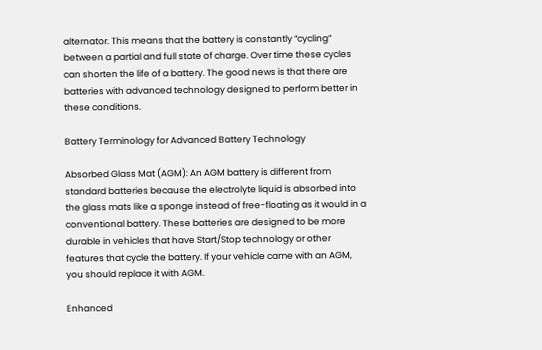alternator. This means that the battery is constantly “cycling” between a partial and full state of charge. Over time these cycles can shorten the life of a battery. The good news is that there are batteries with advanced technology designed to perform better in these conditions.

Battery Terminology for Advanced Battery Technology

Absorbed Glass Mat (AGM): An AGM battery is different from standard batteries because the electrolyte liquid is absorbed into the glass mats like a sponge instead of free-floating as it would in a conventional battery. These batteries are designed to be more durable in vehicles that have Start/Stop technology or other features that cycle the battery. If your vehicle came with an AGM, you should replace it with AGM.

Enhanced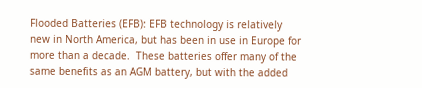Flooded Batteries (EFB): EFB technology is relatively new in North America, but has been in use in Europe for more than a decade.  These batteries offer many of the same benefits as an AGM battery, but with the added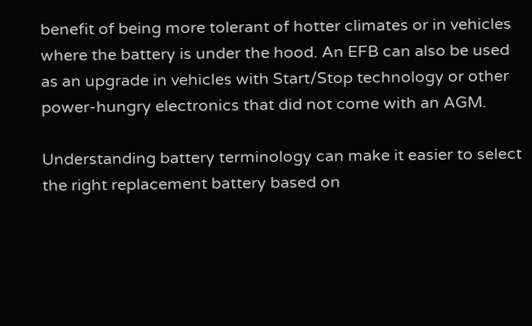benefit of being more tolerant of hotter climates or in vehicles where the battery is under the hood. An EFB can also be used as an upgrade in vehicles with Start/Stop technology or other power-hungry electronics that did not come with an AGM.

Understanding battery terminology can make it easier to select the right replacement battery based on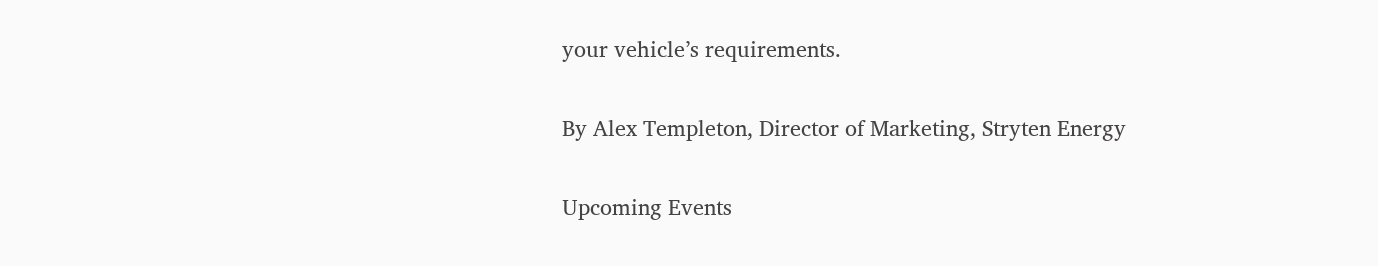your vehicle’s requirements.

By Alex Templeton, Director of Marketing, Stryten Energy

Upcoming Events